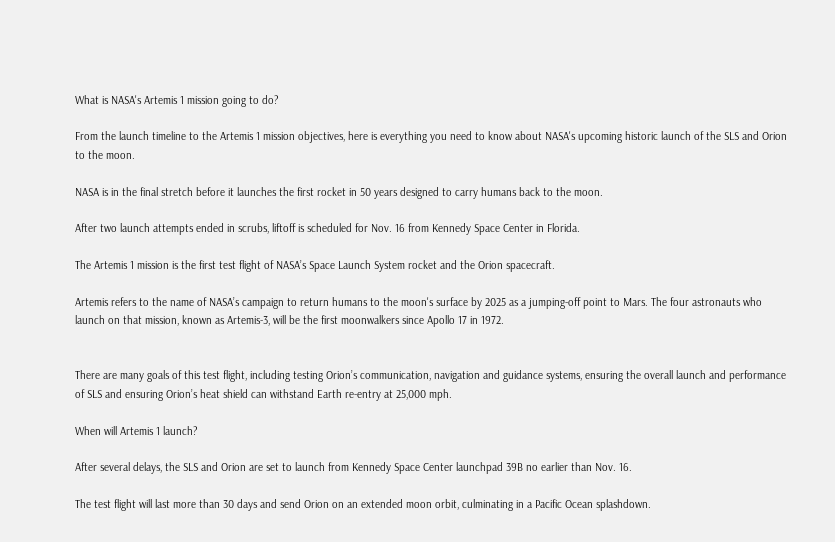What is NASA's Artemis 1 mission going to do?

From the launch timeline to the Artemis 1 mission objectives, here is everything you need to know about NASA's upcoming historic launch of the SLS and Orion to the moon.

NASA is in the final stretch before it launches the first rocket in 50 years designed to carry humans back to the moon.

After two launch attempts ended in scrubs, liftoff is scheduled for Nov. 16 from Kennedy Space Center in Florida.

The Artemis 1 mission is the first test flight of NASA’s Space Launch System rocket and the Orion spacecraft.

Artemis refers to the name of NASA’s campaign to return humans to the moon's surface by 2025 as a jumping-off point to Mars. The four astronauts who launch on that mission, known as Artemis-3, will be the first moonwalkers since Apollo 17 in 1972.


There are many goals of this test flight, including testing Orion’s communication, navigation and guidance systems, ensuring the overall launch and performance of SLS and ensuring Orion’s heat shield can withstand Earth re-entry at 25,000 mph.

When will Artemis 1 launch?

After several delays, the SLS and Orion are set to launch from Kennedy Space Center launchpad 39B no earlier than Nov. 16.

The test flight will last more than 30 days and send Orion on an extended moon orbit, culminating in a Pacific Ocean splashdown.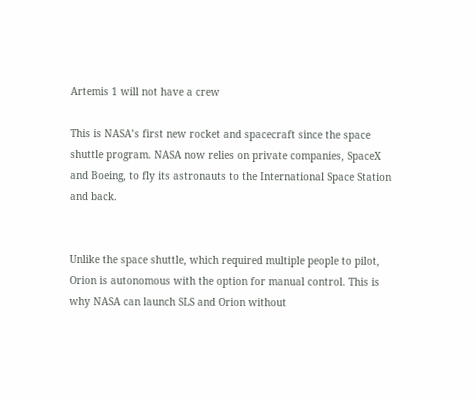Artemis 1 will not have a crew

This is NASA’s first new rocket and spacecraft since the space shuttle program. NASA now relies on private companies, SpaceX and Boeing, to fly its astronauts to the International Space Station and back.


Unlike the space shuttle, which required multiple people to pilot, Orion is autonomous with the option for manual control. This is why NASA can launch SLS and Orion without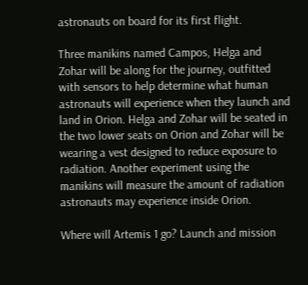astronauts on board for its first flight.

Three manikins named Campos, Helga and Zohar will be along for the journey, outfitted with sensors to help determine what human astronauts will experience when they launch and land in Orion. Helga and Zohar will be seated in the two lower seats on Orion and Zohar will be wearing a vest designed to reduce exposure to radiation. Another experiment using the manikins will measure the amount of radiation astronauts may experience inside Orion.

Where will Artemis 1 go? Launch and mission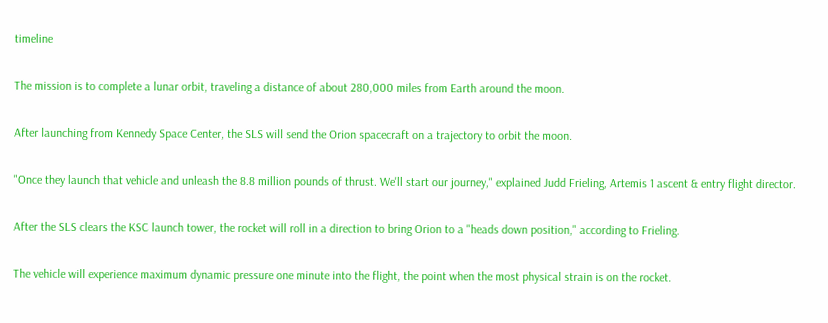timeline

The mission is to complete a lunar orbit, traveling a distance of about 280,000 miles from Earth around the moon.

After launching from Kennedy Space Center, the SLS will send the Orion spacecraft on a trajectory to orbit the moon.

"Once they launch that vehicle and unleash the 8.8 million pounds of thrust. We'll start our journey," explained Judd Frieling, Artemis 1 ascent & entry flight director.

After the SLS clears the KSC launch tower, the rocket will roll in a direction to bring Orion to a "heads down position," according to Frieling.

The vehicle will experience maximum dynamic pressure one minute into the flight, the point when the most physical strain is on the rocket.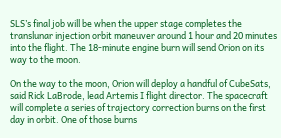SLS’s final job will be when the upper stage completes the translunar injection orbit maneuver around 1 hour and 20 minutes into the flight. The 18-minute engine burn will send Orion on its way to the moon.

On the way to the moon, Orion will deploy a handful of CubeSats, said Rick LaBrode, lead Artemis I flight director. The spacecraft will complete a series of trajectory correction burns on the first day in orbit. One of those burns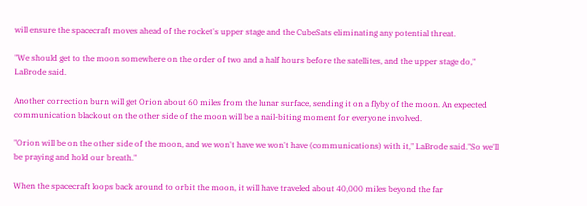will ensure the spacecraft moves ahead of the rocket's upper stage and the CubeSats eliminating any potential threat.

"We should get to the moon somewhere on the order of two and a half hours before the satellites, and the upper stage do," LaBrode said.

Another correction burn will get Orion about 60 miles from the lunar surface, sending it on a flyby of the moon. An expected communication blackout on the other side of the moon will be a nail-biting moment for everyone involved.

"Orion will be on the other side of the moon, and we won't have we won't have (communications) with it," LaBrode said."So we'll be praying and hold our breath."

When the spacecraft loops back around to orbit the moon, it will have traveled about 40,000 miles beyond the far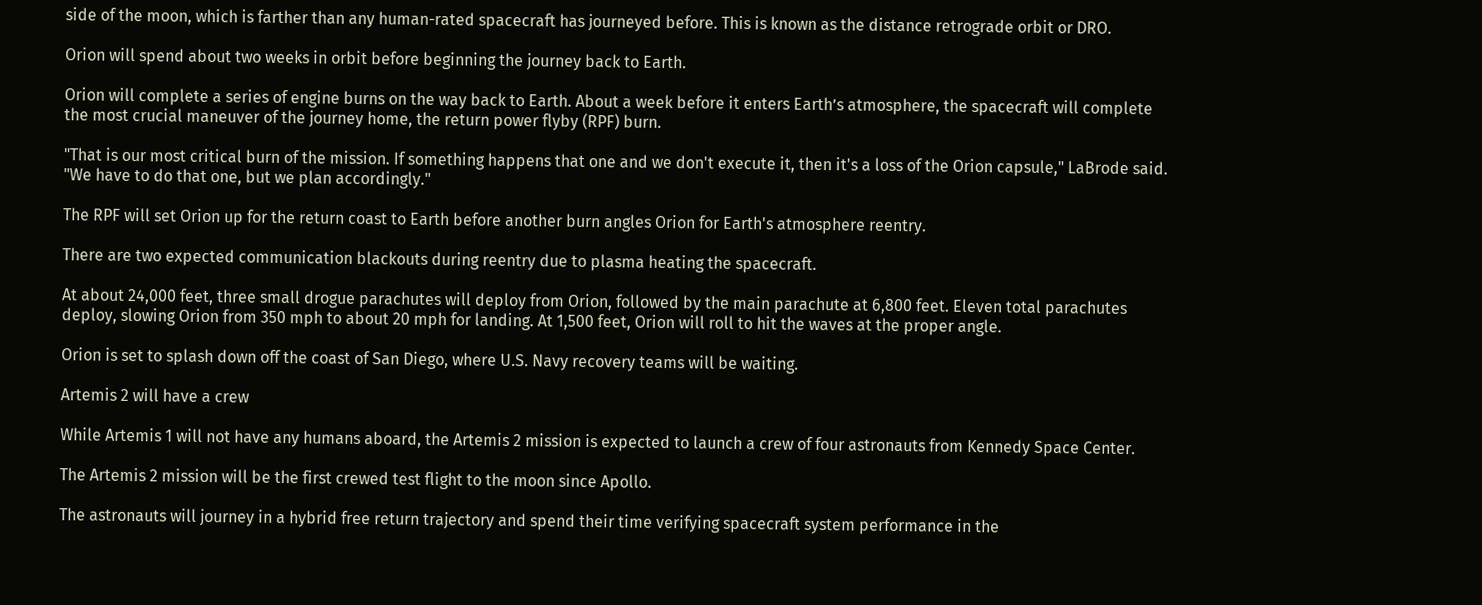side of the moon, which is farther than any human-rated spacecraft has journeyed before. This is known as the distance retrograde orbit or DRO.

Orion will spend about two weeks in orbit before beginning the journey back to Earth.

Orion will complete a series of engine burns on the way back to Earth. About a week before it enters Earth’s atmosphere, the spacecraft will complete the most crucial maneuver of the journey home, the return power flyby (RPF) burn.

"That is our most critical burn of the mission. If something happens that one and we don't execute it, then it's a loss of the Orion capsule," LaBrode said. "We have to do that one, but we plan accordingly."

The RPF will set Orion up for the return coast to Earth before another burn angles Orion for Earth's atmosphere reentry.

There are two expected communication blackouts during reentry due to plasma heating the spacecraft.

At about 24,000 feet, three small drogue parachutes will deploy from Orion, followed by the main parachute at 6,800 feet. Eleven total parachutes deploy, slowing Orion from 350 mph to about 20 mph for landing. At 1,500 feet, Orion will roll to hit the waves at the proper angle.

Orion is set to splash down off the coast of San Diego, where U.S. Navy recovery teams will be waiting.

Artemis 2 will have a crew

While Artemis 1 will not have any humans aboard, the Artemis 2 mission is expected to launch a crew of four astronauts from Kennedy Space Center.

The Artemis 2 mission will be the first crewed test flight to the moon since Apollo.

The astronauts will journey in a hybrid free return trajectory and spend their time verifying spacecraft system performance in the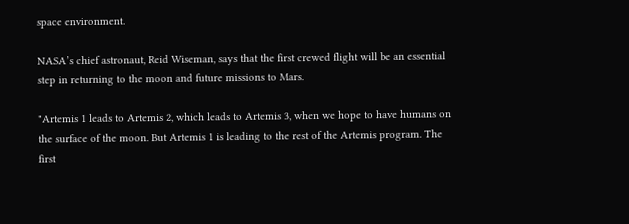space environment.

NASA’s chief astronaut, Reid Wiseman, says that the first crewed flight will be an essential step in returning to the moon and future missions to Mars.

"Artemis 1 leads to Artemis 2, which leads to Artemis 3, when we hope to have humans on the surface of the moon. But Artemis 1 is leading to the rest of the Artemis program. The first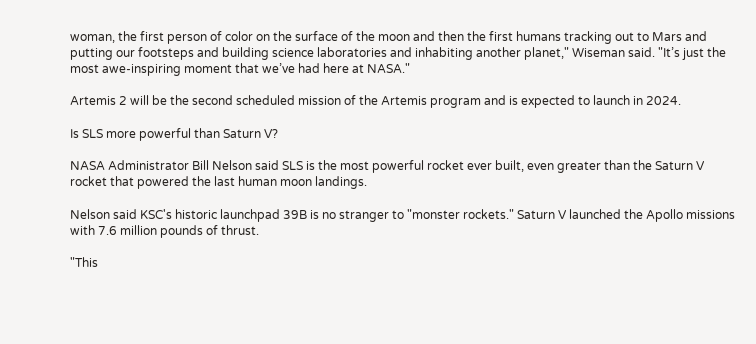woman, the first person of color on the surface of the moon and then the first humans tracking out to Mars and putting our footsteps and building science laboratories and inhabiting another planet," Wiseman said. "It’s just the most awe-inspiring moment that we’ve had here at NASA."

Artemis 2 will be the second scheduled mission of the Artemis program and is expected to launch in 2024.

Is SLS more powerful than Saturn V?

NASA Administrator Bill Nelson said SLS is the most powerful rocket ever built, even greater than the Saturn V rocket that powered the last human moon landings.

Nelson said KSC's historic launchpad 39B is no stranger to "monster rockets." Saturn V launched the Apollo missions with 7.6 million pounds of thrust.

"This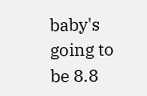baby's going to be 8.8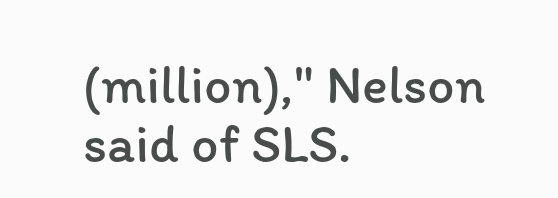(million)," Nelson said of SLS.